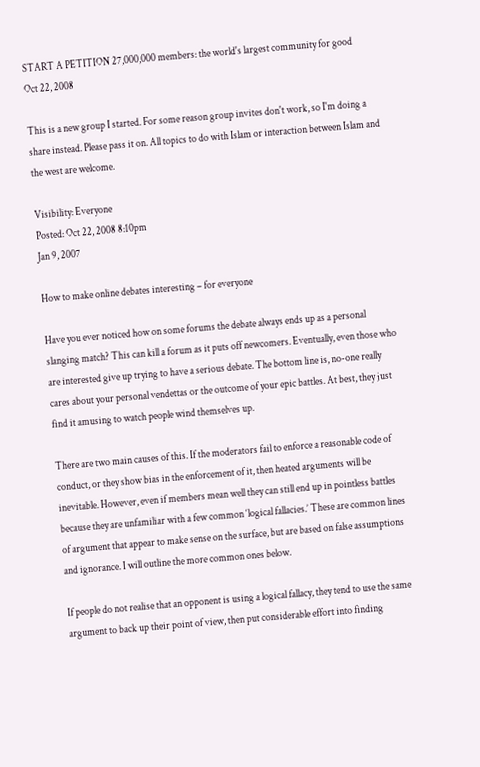START A PETITION 27,000,000 members: the world's largest community for good
Oct 22, 2008

This is a new group I started. For some reason group invites don't work, so I'm doing a share instead. Please pass it on. All topics to do with Islam or interaction between Islam and the west are welcome.

Visibility: Everyone
Posted: Oct 22, 2008 8:10pm
Jan 9, 2007

How to make online debates interesting – for everyone

Have you ever noticed how on some forums the debate always ends up as a personal slanging match? This can kill a forum as it puts off newcomers. Eventually, even those who are interested give up trying to have a serious debate. The bottom line is, no-one really cares about your personal vendettas or the outcome of your epic battles. At best, they just find it amusing to watch people wind themselves up.

There are two main causes of this. If the moderators fail to enforce a reasonable code of conduct, or they show bias in the enforcement of it, then heated arguments will be inevitable. However, even if members mean well they can still end up in pointless battles because they are unfamiliar with a few common ‘logical fallacies.’ These are common lines of argument that appear to make sense on the surface, but are based on false assumptions and ignorance. I will outline the more common ones below.

If people do not realise that an opponent is using a logical fallacy, they tend to use the same argument to back up their point of view, then put considerable effort into finding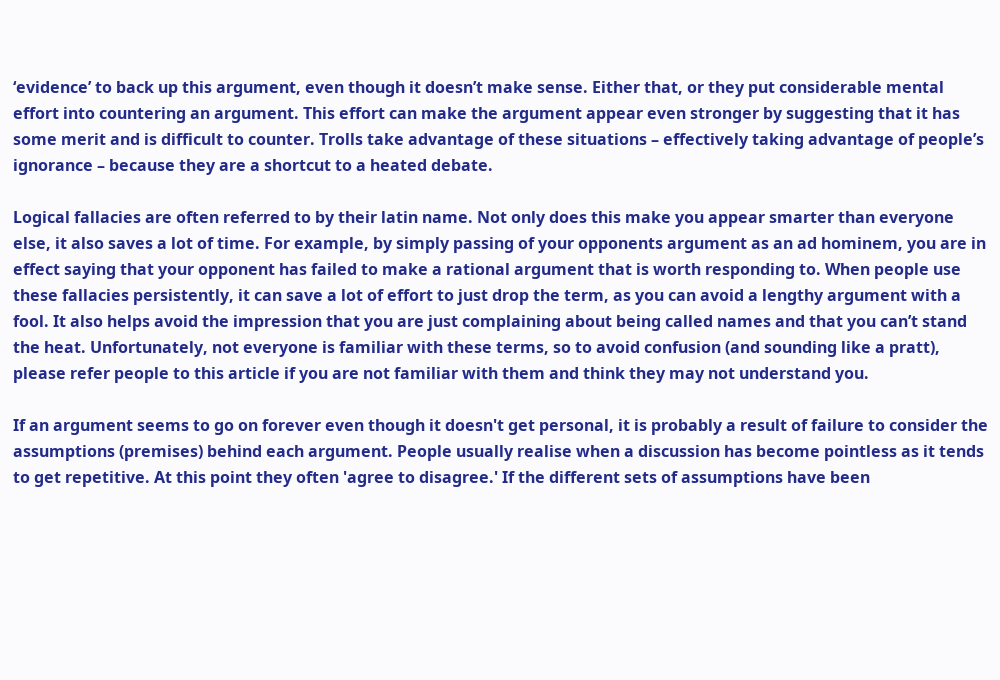‘evidence’ to back up this argument, even though it doesn’t make sense. Either that, or they put considerable mental effort into countering an argument. This effort can make the argument appear even stronger by suggesting that it has some merit and is difficult to counter. Trolls take advantage of these situations – effectively taking advantage of people’s ignorance – because they are a shortcut to a heated debate.

Logical fallacies are often referred to by their latin name. Not only does this make you appear smarter than everyone else, it also saves a lot of time. For example, by simply passing of your opponents argument as an ad hominem, you are in effect saying that your opponent has failed to make a rational argument that is worth responding to. When people use these fallacies persistently, it can save a lot of effort to just drop the term, as you can avoid a lengthy argument with a fool. It also helps avoid the impression that you are just complaining about being called names and that you can’t stand the heat. Unfortunately, not everyone is familiar with these terms, so to avoid confusion (and sounding like a pratt), please refer people to this article if you are not familiar with them and think they may not understand you.

If an argument seems to go on forever even though it doesn't get personal, it is probably a result of failure to consider the assumptions (premises) behind each argument. People usually realise when a discussion has become pointless as it tends to get repetitive. At this point they often 'agree to disagree.' If the different sets of assumptions have been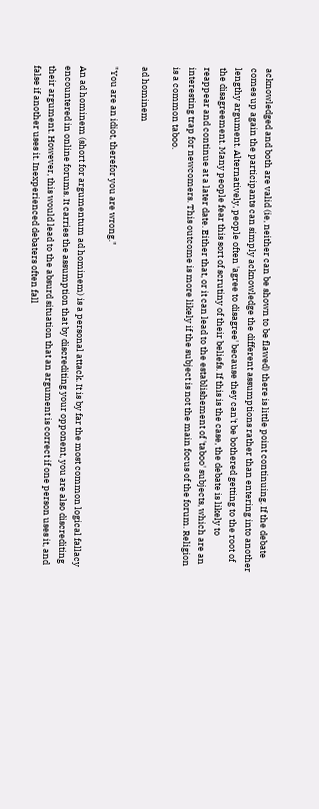acknowledged and both are valid (ie, neither can be shown to be flawed) there is little point continuing. If the debate comes up again the participants can simply acknowledge the different assumptions rather than entering into another lengthy argument. Alternatively, people often 'agree to disagree' because they can't be bothered getting to the root of the disagreement. Many people fear this sort of scrutiny of their beliefs. If this is the case, the debate is likely to reappear and continue at a later date. Either that, or it can lead to the establishement of 'taboo' subjects, which are an interesting trap for newcomers. This outcome is more likely if the subject is not the main focus of the forum. Religion is a common taboo.

ad hominem

"You are an idiot, therefor you are wrong."

An ad hominem (short for argumentum ad hominem) is a personal attack. It is by far the most common logical fallacy encountered in online forums. It carries the assumption that by discrediting your opponent, you are also discrediting their argument. However, this would lead to the absurd situation that an argument is correct if one person uses it, and false if another uses it. Inexperienced debaters often fall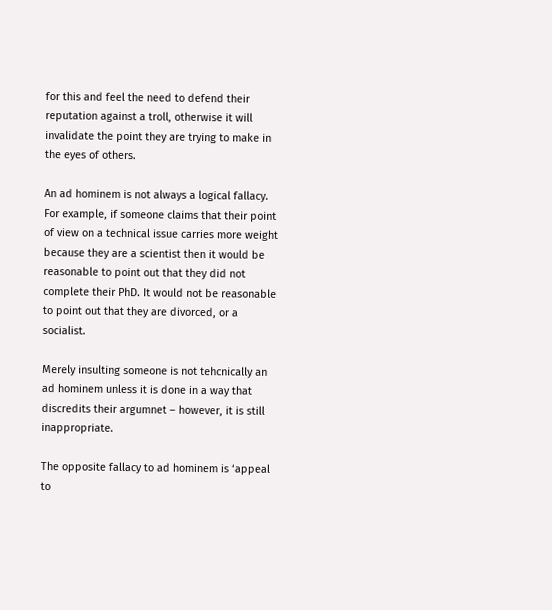for this and feel the need to defend their reputation against a troll, otherwise it will invalidate the point they are trying to make in the eyes of others.

An ad hominem is not always a logical fallacy. For example, if someone claims that their point of view on a technical issue carries more weight because they are a scientist then it would be reasonable to point out that they did not complete their PhD. It would not be reasonable to point out that they are divorced, or a socialist.

Merely insulting someone is not tehcnically an ad hominem unless it is done in a way that discredits their argumnet – however, it is still inappropriate.

The opposite fallacy to ad hominem is ‘appeal to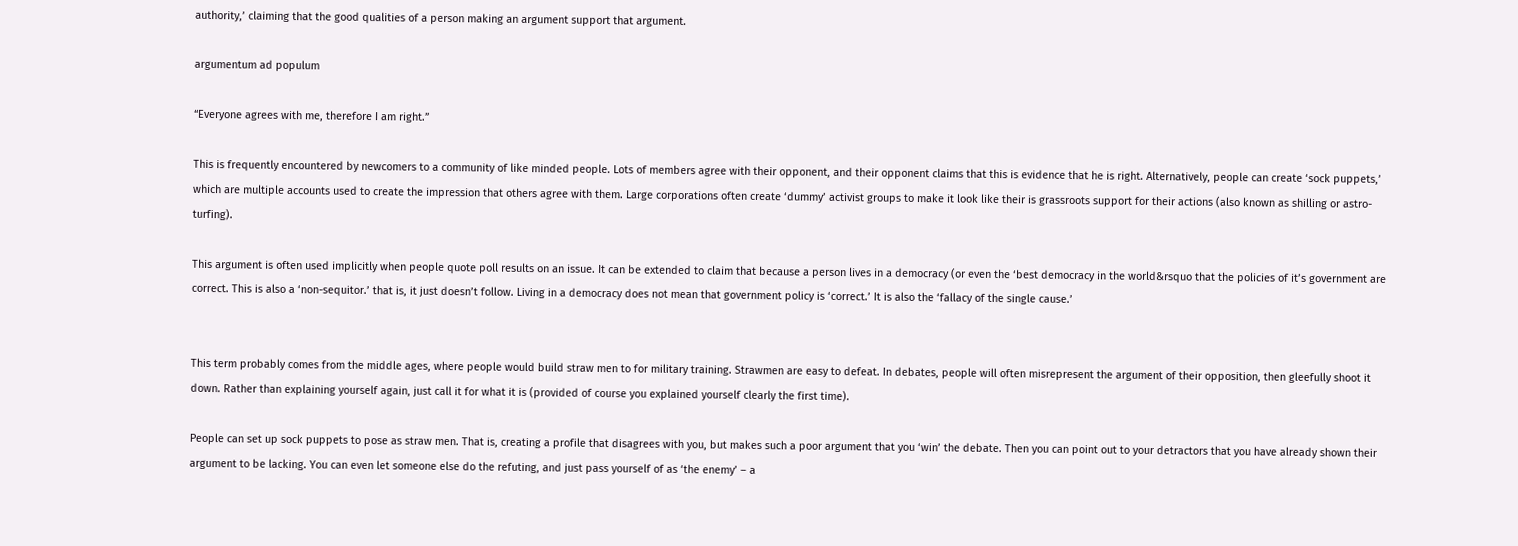authority,’ claiming that the good qualities of a person making an argument support that argument.

argumentum ad populum

“Everyone agrees with me, therefore I am right.”

This is frequently encountered by newcomers to a community of like minded people. Lots of members agree with their opponent, and their opponent claims that this is evidence that he is right. Alternatively, people can create ‘sock puppets,’ which are multiple accounts used to create the impression that others agree with them. Large corporations often create ‘dummy’ activist groups to make it look like their is grassroots support for their actions (also known as shilling or astro-turfing).

This argument is often used implicitly when people quote poll results on an issue. It can be extended to claim that because a person lives in a democracy (or even the ‘best democracy in the world&rsquo that the policies of it’s government are correct. This is also a ‘non-sequitor.’ that is, it just doesn’t follow. Living in a democracy does not mean that government policy is ‘correct.’ It is also the ‘fallacy of the single cause.’


This term probably comes from the middle ages, where people would build straw men to for military training. Strawmen are easy to defeat. In debates, people will often misrepresent the argument of their opposition, then gleefully shoot it down. Rather than explaining yourself again, just call it for what it is (provided of course you explained yourself clearly the first time).

People can set up sock puppets to pose as straw men. That is, creating a profile that disagrees with you, but makes such a poor argument that you ‘win’ the debate. Then you can point out to your detractors that you have already shown their argument to be lacking. You can even let someone else do the refuting, and just pass yourself of as ‘the enemy’ – a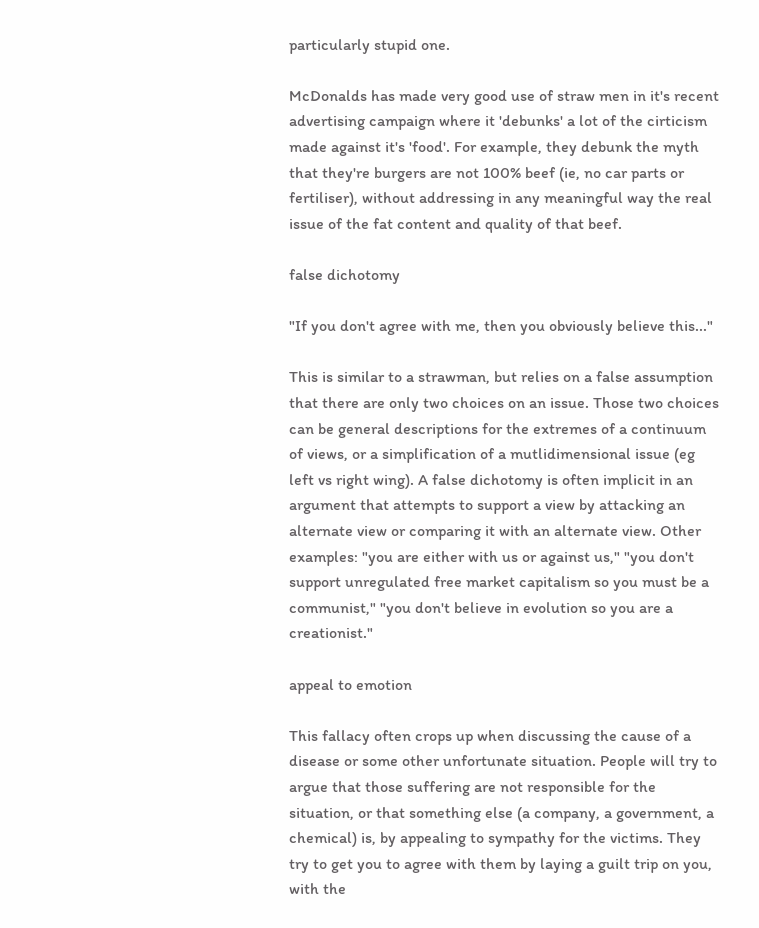particularly stupid one.

McDonalds has made very good use of straw men in it's recent advertising campaign where it 'debunks' a lot of the cirticism made against it's 'food'. For example, they debunk the myth that they're burgers are not 100% beef (ie, no car parts or fertiliser), without addressing in any meaningful way the real issue of the fat content and quality of that beef.

false dichotomy

"If you don't agree with me, then you obviously believe this..."

This is similar to a strawman, but relies on a false assumption that there are only two choices on an issue. Those two choices can be general descriptions for the extremes of a continuum of views, or a simplification of a mutlidimensional issue (eg left vs right wing). A false dichotomy is often implicit in an argument that attempts to support a view by attacking an alternate view or comparing it with an alternate view. Other examples: "you are either with us or against us," "you don't support unregulated free market capitalism so you must be a communist," "you don't believe in evolution so you are a creationist."

appeal to emotion

This fallacy often crops up when discussing the cause of a disease or some other unfortunate situation. People will try to argue that those suffering are not responsible for the situation, or that something else (a company, a government, a chemical) is, by appealing to sympathy for the victims. They try to get you to agree with them by laying a guilt trip on you, with the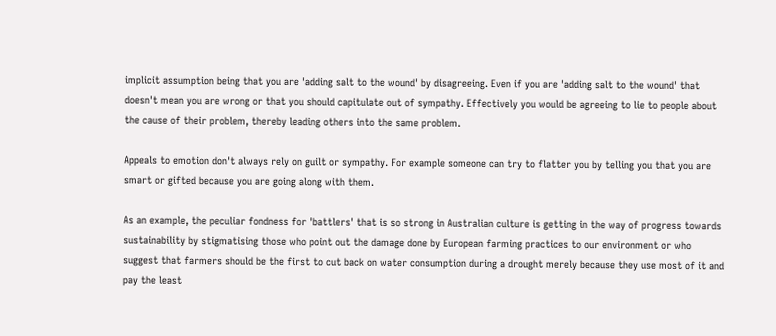implicit assumption being that you are 'adding salt to the wound' by disagreeing. Even if you are 'adding salt to the wound' that doesn't mean you are wrong or that you should capitulate out of sympathy. Effectively you would be agreeing to lie to people about the cause of their problem, thereby leading others into the same problem.

Appeals to emotion don't always rely on guilt or sympathy. For example someone can try to flatter you by telling you that you are smart or gifted because you are going along with them.

As an example, the peculiar fondness for 'battlers' that is so strong in Australian culture is getting in the way of progress towards sustainability by stigmatising those who point out the damage done by European farming practices to our environment or who suggest that farmers should be the first to cut back on water consumption during a drought merely because they use most of it and pay the least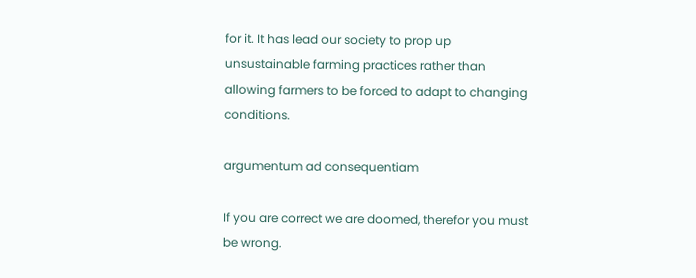for it. It has lead our society to prop up unsustainable farming practices rather than allowing farmers to be forced to adapt to changing conditions.

argumentum ad consequentiam

If you are correct we are doomed, therefor you must be wrong.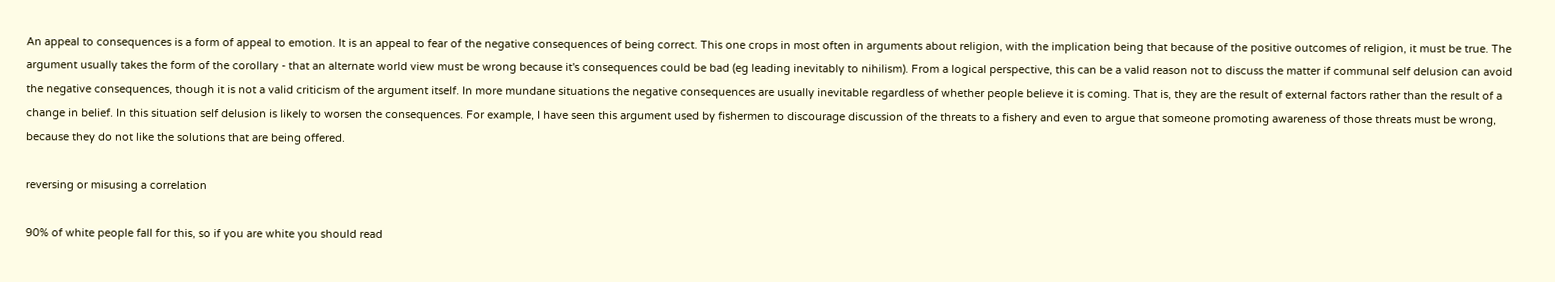An appeal to consequences is a form of appeal to emotion. It is an appeal to fear of the negative consequences of being correct. This one crops in most often in arguments about religion, with the implication being that because of the positive outcomes of religion, it must be true. The argument usually takes the form of the corollary - that an alternate world view must be wrong because it's consequences could be bad (eg leading inevitably to nihilism). From a logical perspective, this can be a valid reason not to discuss the matter if communal self delusion can avoid the negative consequences, though it is not a valid criticism of the argument itself. In more mundane situations the negative consequences are usually inevitable regardless of whether people believe it is coming. That is, they are the result of external factors rather than the result of a change in belief. In this situation self delusion is likely to worsen the consequences. For example, I have seen this argument used by fishermen to discourage discussion of the threats to a fishery and even to argue that someone promoting awareness of those threats must be wrong, because they do not like the solutions that are being offered.

reversing or misusing a correlation

90% of white people fall for this, so if you are white you should read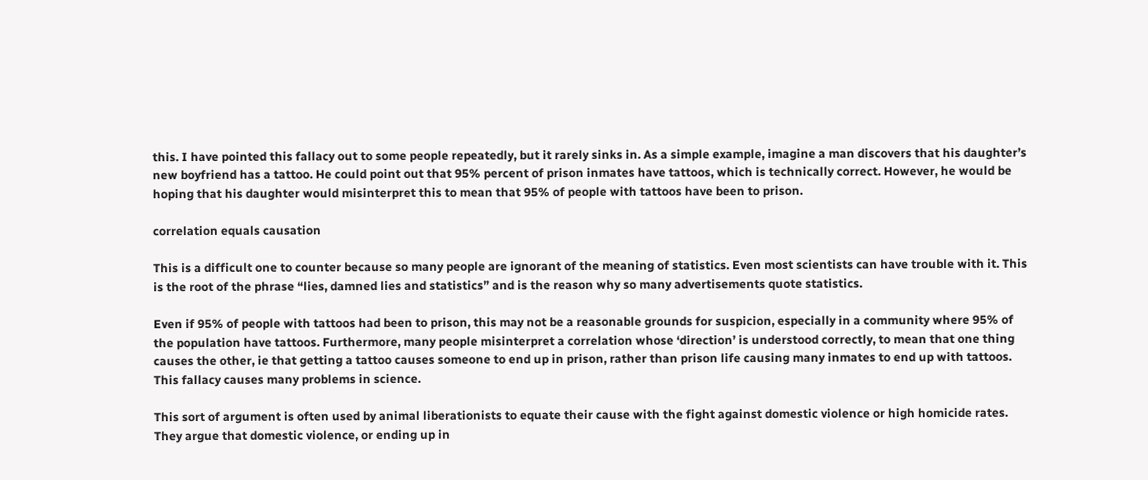this. I have pointed this fallacy out to some people repeatedly, but it rarely sinks in. As a simple example, imagine a man discovers that his daughter’s new boyfriend has a tattoo. He could point out that 95% percent of prison inmates have tattoos, which is technically correct. However, he would be hoping that his daughter would misinterpret this to mean that 95% of people with tattoos have been to prison.

correlation equals causation

This is a difficult one to counter because so many people are ignorant of the meaning of statistics. Even most scientists can have trouble with it. This is the root of the phrase “lies, damned lies and statistics” and is the reason why so many advertisements quote statistics.

Even if 95% of people with tattoos had been to prison, this may not be a reasonable grounds for suspicion, especially in a community where 95% of the population have tattoos. Furthermore, many people misinterpret a correlation whose ‘direction’ is understood correctly, to mean that one thing causes the other, ie that getting a tattoo causes someone to end up in prison, rather than prison life causing many inmates to end up with tattoos. This fallacy causes many problems in science.

This sort of argument is often used by animal liberationists to equate their cause with the fight against domestic violence or high homicide rates. They argue that domestic violence, or ending up in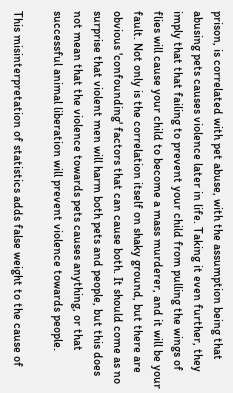prison, is correlated with pet abuse, with the assumption being that abusing pets causes violence later in life. Taking it even further, they imply that that failing to prevent your child from pulling the wings of flies will cause your child to become a mass murderer, and it will be your fault. Not only is the correlation itself on shaky ground, but there are obvious 'confounding' factors that can cause both. It should come as no surprise that violent men will harm both pets and people, but this does not mean that the violence towards pets causes anything, or that successful animal liberation will prevent violence towards people.

This misinterpretation of statistics adds false weight to the cause of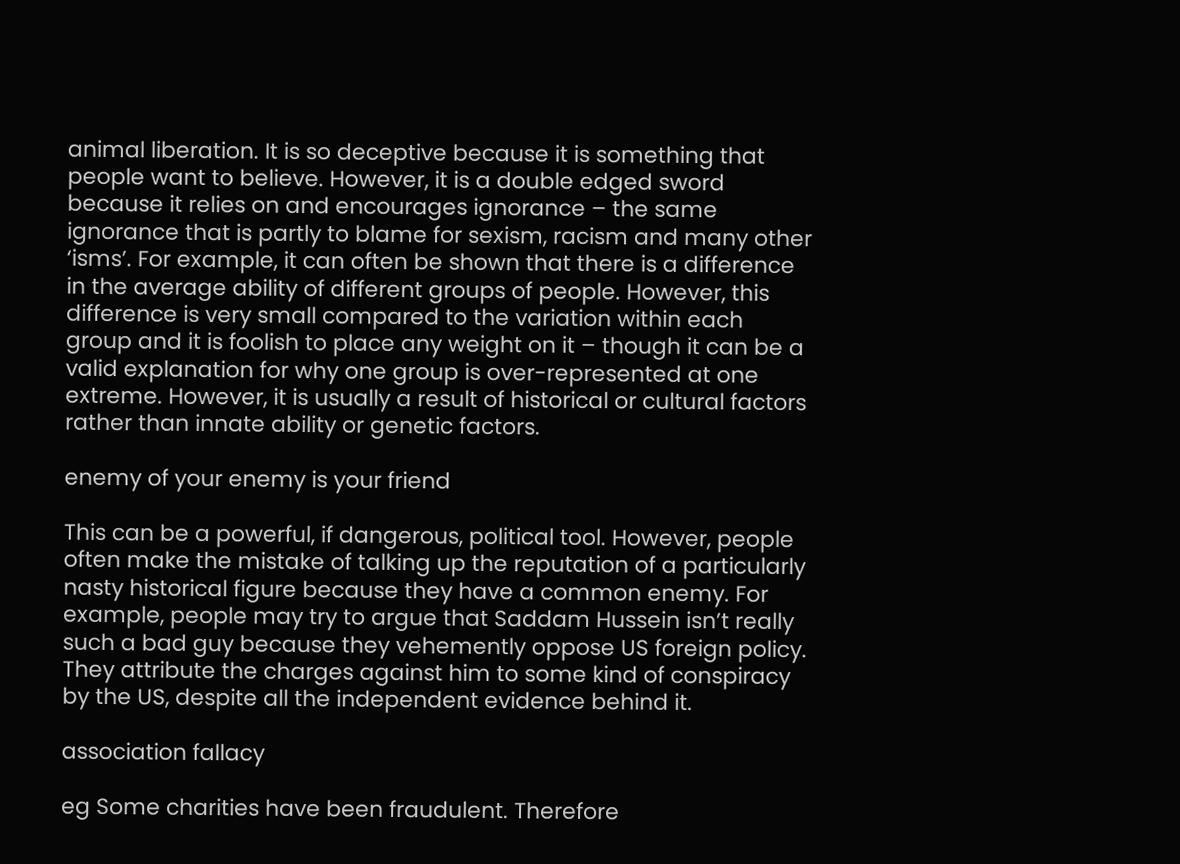animal liberation. It is so deceptive because it is something that people want to believe. However, it is a double edged sword because it relies on and encourages ignorance – the same ignorance that is partly to blame for sexism, racism and many other ‘isms’. For example, it can often be shown that there is a difference in the average ability of different groups of people. However, this difference is very small compared to the variation within each group and it is foolish to place any weight on it – though it can be a valid explanation for why one group is over-represented at one extreme. However, it is usually a result of historical or cultural factors rather than innate ability or genetic factors.

enemy of your enemy is your friend

This can be a powerful, if dangerous, political tool. However, people often make the mistake of talking up the reputation of a particularly nasty historical figure because they have a common enemy. For example, people may try to argue that Saddam Hussein isn’t really such a bad guy because they vehemently oppose US foreign policy. They attribute the charges against him to some kind of conspiracy by the US, despite all the independent evidence behind it.

association fallacy

eg Some charities have been fraudulent. Therefore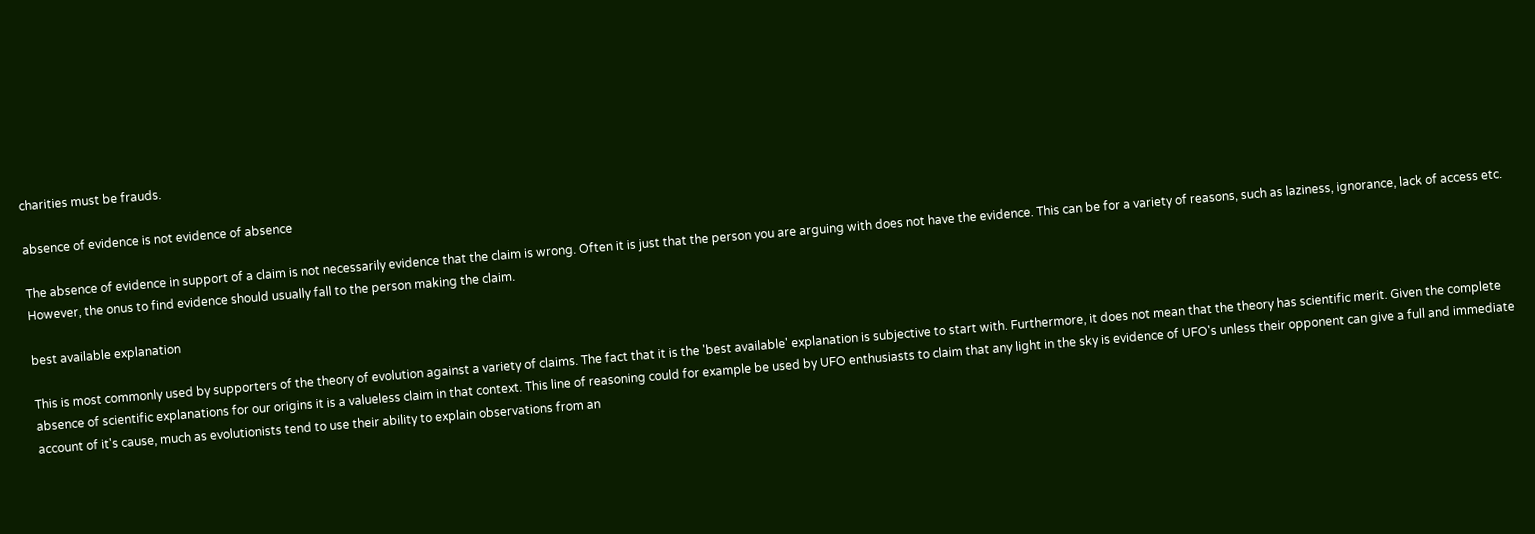charities must be frauds.

absence of evidence is not evidence of absence

The absence of evidence in support of a claim is not necessarily evidence that the claim is wrong. Often it is just that the person you are arguing with does not have the evidence. This can be for a variety of reasons, such as laziness, ignorance, lack of access etc. However, the onus to find evidence should usually fall to the person making the claim.

best available explanation

This is most commonly used by supporters of the theory of evolution against a variety of claims. The fact that it is the 'best available' explanation is subjective to start with. Furthermore, it does not mean that the theory has scientific merit. Given the complete absence of scientific explanations for our origins it is a valueless claim in that context. This line of reasoning could for example be used by UFO enthusiasts to claim that any light in the sky is evidence of UFO's unless their opponent can give a full and immediate account of it's cause, much as evolutionists tend to use their ability to explain observations from an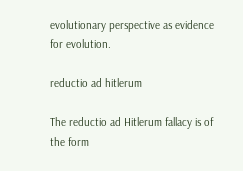evolutionary perspective as evidence for evolution.

reductio ad hitlerum

The reductio ad Hitlerum fallacy is of the form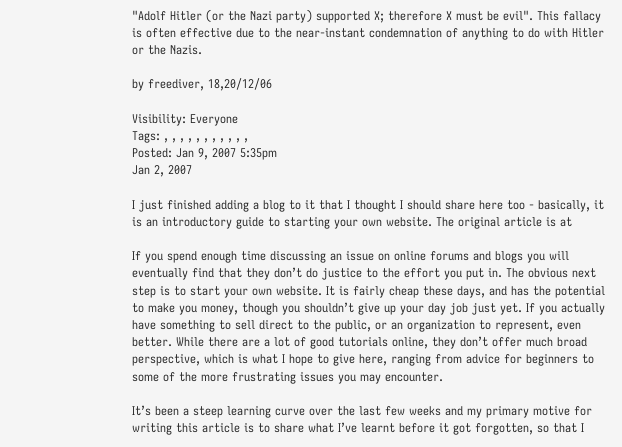"Adolf Hitler (or the Nazi party) supported X; therefore X must be evil". This fallacy is often effective due to the near-instant condemnation of anything to do with Hitler or the Nazis.

by freediver, 18,20/12/06

Visibility: Everyone
Tags: , , , , , , , , , , ,
Posted: Jan 9, 2007 5:35pm
Jan 2, 2007

I just finished adding a blog to it that I thought I should share here too - basically, it is an introductory guide to starting your own website. The original article is at

If you spend enough time discussing an issue on online forums and blogs you will eventually find that they don’t do justice to the effort you put in. The obvious next step is to start your own website. It is fairly cheap these days, and has the potential to make you money, though you shouldn’t give up your day job just yet. If you actually have something to sell direct to the public, or an organization to represent, even better. While there are a lot of good tutorials online, they don’t offer much broad perspective, which is what I hope to give here, ranging from advice for beginners to some of the more frustrating issues you may encounter.

It’s been a steep learning curve over the last few weeks and my primary motive for writing this article is to share what I’ve learnt before it got forgotten, so that I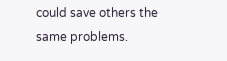could save others the same problems.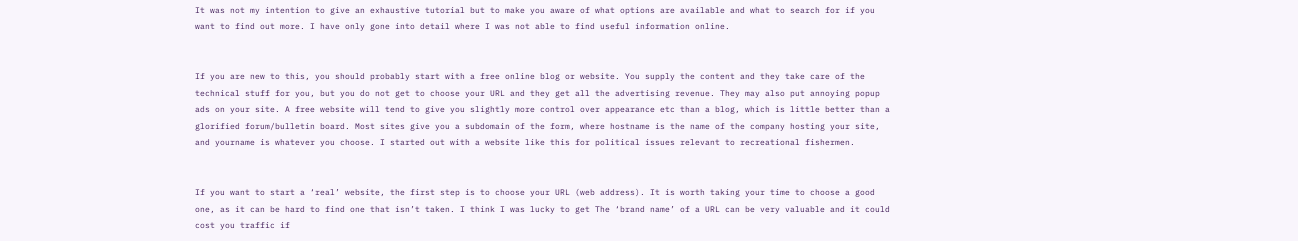It was not my intention to give an exhaustive tutorial but to make you aware of what options are available and what to search for if you want to find out more. I have only gone into detail where I was not able to find useful information online.


If you are new to this, you should probably start with a free online blog or website. You supply the content and they take care of the technical stuff for you, but you do not get to choose your URL and they get all the advertising revenue. They may also put annoying popup ads on your site. A free website will tend to give you slightly more control over appearance etc than a blog, which is little better than a glorified forum/bulletin board. Most sites give you a subdomain of the form, where hostname is the name of the company hosting your site, and yourname is whatever you choose. I started out with a website like this for political issues relevant to recreational fishermen.


If you want to start a ‘real’ website, the first step is to choose your URL (web address). It is worth taking your time to choose a good one, as it can be hard to find one that isn’t taken. I think I was lucky to get The ‘brand name’ of a URL can be very valuable and it could cost you traffic if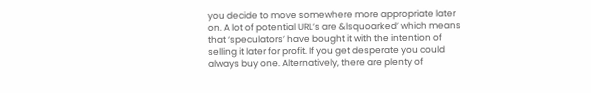you decide to move somewhere more appropriate later on. A lot of potential URL’s are &lsquoarked’ which means that ‘speculators’ have bought it with the intention of selling it later for profit. If you get desperate you could always buy one. Alternatively, there are plenty of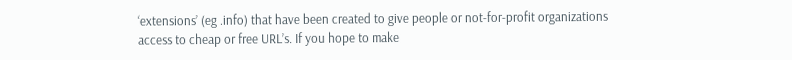‘extensions’ (eg .info) that have been created to give people or not-for-profit organizations access to cheap or free URL’s. If you hope to make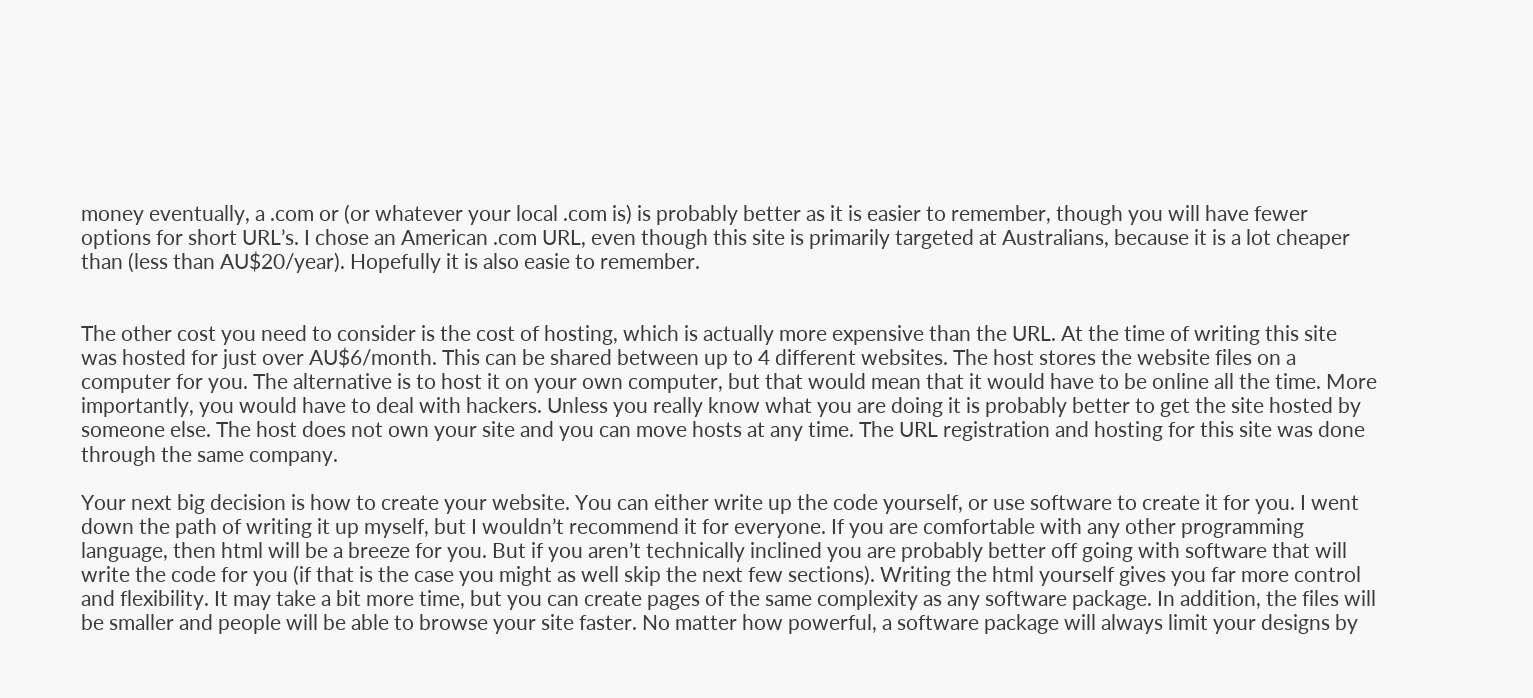money eventually, a .com or (or whatever your local .com is) is probably better as it is easier to remember, though you will have fewer options for short URL’s. I chose an American .com URL, even though this site is primarily targeted at Australians, because it is a lot cheaper than (less than AU$20/year). Hopefully it is also easie to remember.


The other cost you need to consider is the cost of hosting, which is actually more expensive than the URL. At the time of writing this site was hosted for just over AU$6/month. This can be shared between up to 4 different websites. The host stores the website files on a computer for you. The alternative is to host it on your own computer, but that would mean that it would have to be online all the time. More importantly, you would have to deal with hackers. Unless you really know what you are doing it is probably better to get the site hosted by someone else. The host does not own your site and you can move hosts at any time. The URL registration and hosting for this site was done through the same company.

Your next big decision is how to create your website. You can either write up the code yourself, or use software to create it for you. I went down the path of writing it up myself, but I wouldn’t recommend it for everyone. If you are comfortable with any other programming language, then html will be a breeze for you. But if you aren’t technically inclined you are probably better off going with software that will write the code for you (if that is the case you might as well skip the next few sections). Writing the html yourself gives you far more control and flexibility. It may take a bit more time, but you can create pages of the same complexity as any software package. In addition, the files will be smaller and people will be able to browse your site faster. No matter how powerful, a software package will always limit your designs by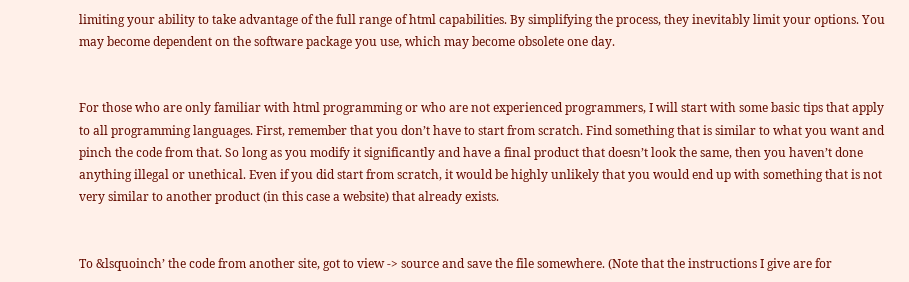limiting your ability to take advantage of the full range of html capabilities. By simplifying the process, they inevitably limit your options. You may become dependent on the software package you use, which may become obsolete one day.


For those who are only familiar with html programming or who are not experienced programmers, I will start with some basic tips that apply to all programming languages. First, remember that you don’t have to start from scratch. Find something that is similar to what you want and pinch the code from that. So long as you modify it significantly and have a final product that doesn’t look the same, then you haven’t done anything illegal or unethical. Even if you did start from scratch, it would be highly unlikely that you would end up with something that is not very similar to another product (in this case a website) that already exists.


To &lsquoinch’ the code from another site, got to view -> source and save the file somewhere. (Note that the instructions I give are for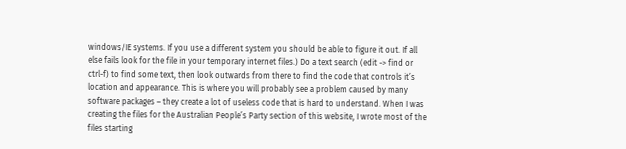windows/IE systems. If you use a different system you should be able to figure it out. If all else fails look for the file in your temporary internet files.) Do a text search (edit -> find or ctrl-f) to find some text, then look outwards from there to find the code that controls it’s location and appearance. This is where you will probably see a problem caused by many software packages – they create a lot of useless code that is hard to understand. When I was creating the files for the Australian People’s Party section of this website, I wrote most of the files starting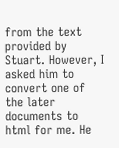from the text provided by Stuart. However, I asked him to convert one of the later documents to html for me. He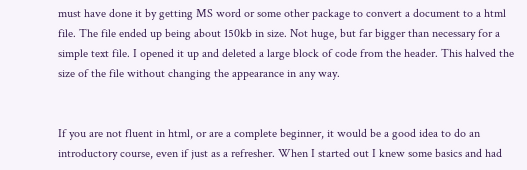must have done it by getting MS word or some other package to convert a document to a html file. The file ended up being about 150kb in size. Not huge, but far bigger than necessary for a simple text file. I opened it up and deleted a large block of code from the header. This halved the size of the file without changing the appearance in any way.


If you are not fluent in html, or are a complete beginner, it would be a good idea to do an introductory course, even if just as a refresher. When I started out I knew some basics and had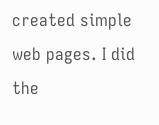created simple web pages. I did the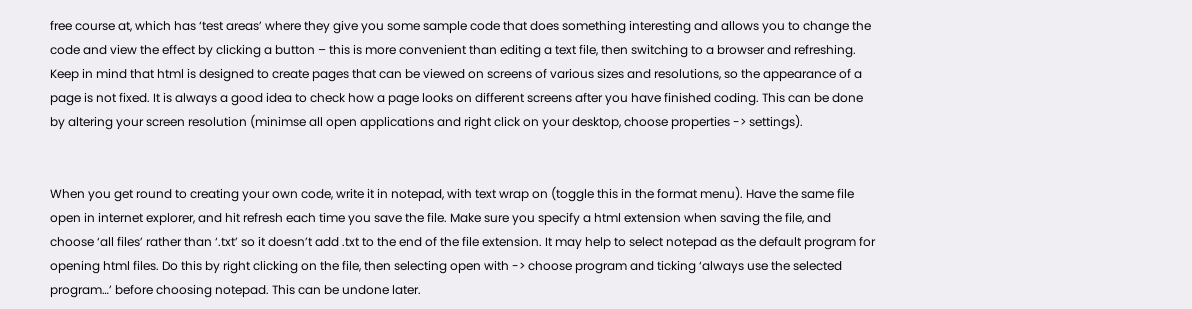free course at, which has ‘test areas’ where they give you some sample code that does something interesting and allows you to change the code and view the effect by clicking a button – this is more convenient than editing a text file, then switching to a browser and refreshing. Keep in mind that html is designed to create pages that can be viewed on screens of various sizes and resolutions, so the appearance of a page is not fixed. It is always a good idea to check how a page looks on different screens after you have finished coding. This can be done by altering your screen resolution (minimse all open applications and right click on your desktop, choose properties -> settings).


When you get round to creating your own code, write it in notepad, with text wrap on (toggle this in the format menu). Have the same file open in internet explorer, and hit refresh each time you save the file. Make sure you specify a html extension when saving the file, and choose ‘all files’ rather than ‘.txt’ so it doesn’t add .txt to the end of the file extension. It may help to select notepad as the default program for opening html files. Do this by right clicking on the file, then selecting open with -> choose program and ticking ‘always use the selected program…’ before choosing notepad. This can be undone later.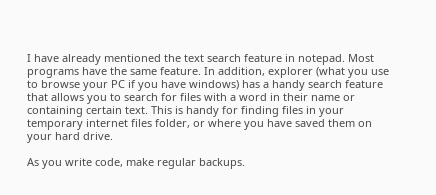I have already mentioned the text search feature in notepad. Most programs have the same feature. In addition, explorer (what you use to browse your PC if you have windows) has a handy search feature that allows you to search for files with a word in their name or containing certain text. This is handy for finding files in your temporary internet files folder, or where you have saved them on your hard drive.

As you write code, make regular backups.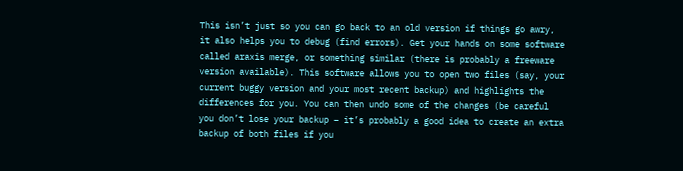This isn’t just so you can go back to an old version if things go awry, it also helps you to debug (find errors). Get your hands on some software called araxis merge, or something similar (there is probably a freeware version available). This software allows you to open two files (say, your current buggy version and your most recent backup) and highlights the differences for you. You can then undo some of the changes (be careful you don’t lose your backup – it’s probably a good idea to create an extra backup of both files if you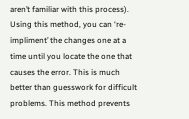aren’t familiar with this process). Using this method, you can ‘re-impliment’ the changes one at a time until you locate the one that causes the error. This is much better than guesswork for difficult problems. This method prevents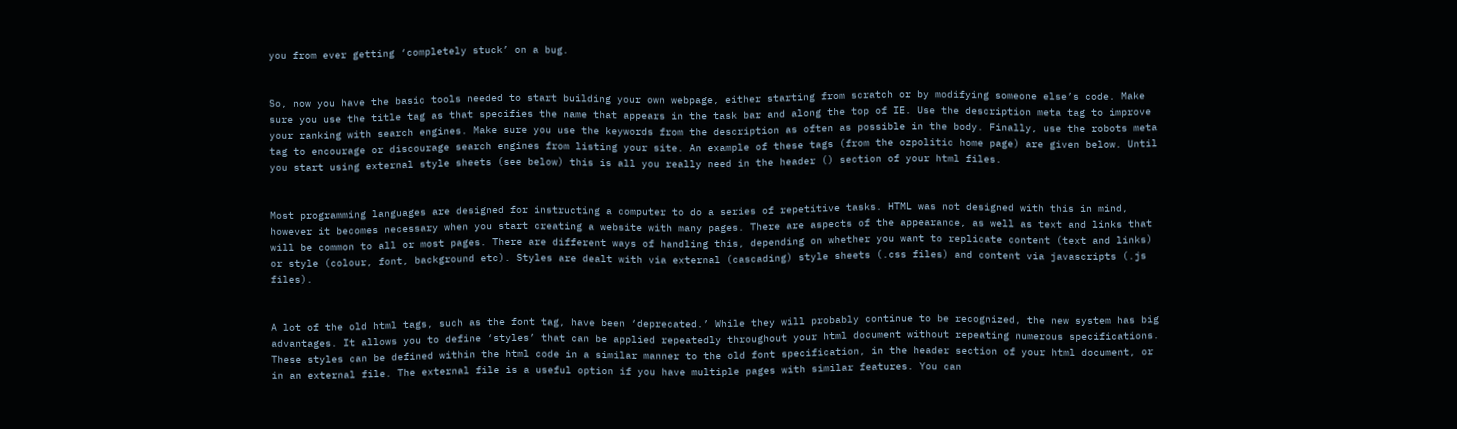you from ever getting ‘completely stuck’ on a bug.


So, now you have the basic tools needed to start building your own webpage, either starting from scratch or by modifying someone else’s code. Make sure you use the title tag as that specifies the name that appears in the task bar and along the top of IE. Use the description meta tag to improve your ranking with search engines. Make sure you use the keywords from the description as often as possible in the body. Finally, use the robots meta tag to encourage or discourage search engines from listing your site. An example of these tags (from the ozpolitic home page) are given below. Until you start using external style sheets (see below) this is all you really need in the header () section of your html files.


Most programming languages are designed for instructing a computer to do a series of repetitive tasks. HTML was not designed with this in mind, however it becomes necessary when you start creating a website with many pages. There are aspects of the appearance, as well as text and links that will be common to all or most pages. There are different ways of handling this, depending on whether you want to replicate content (text and links) or style (colour, font, background etc). Styles are dealt with via external (cascading) style sheets (.css files) and content via javascripts (.js files).


A lot of the old html tags, such as the font tag, have been ‘deprecated.’ While they will probably continue to be recognized, the new system has big advantages. It allows you to define ‘styles’ that can be applied repeatedly throughout your html document without repeating numerous specifications. These styles can be defined within the html code in a similar manner to the old font specification, in the header section of your html document, or in an external file. The external file is a useful option if you have multiple pages with similar features. You can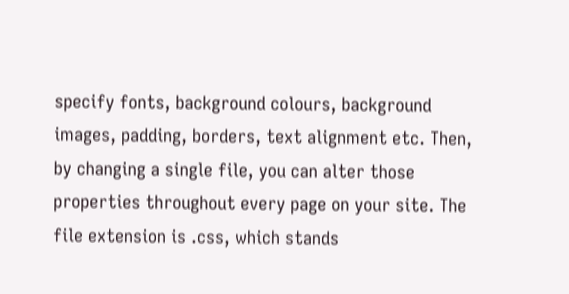specify fonts, background colours, background images, padding, borders, text alignment etc. Then, by changing a single file, you can alter those properties throughout every page on your site. The file extension is .css, which stands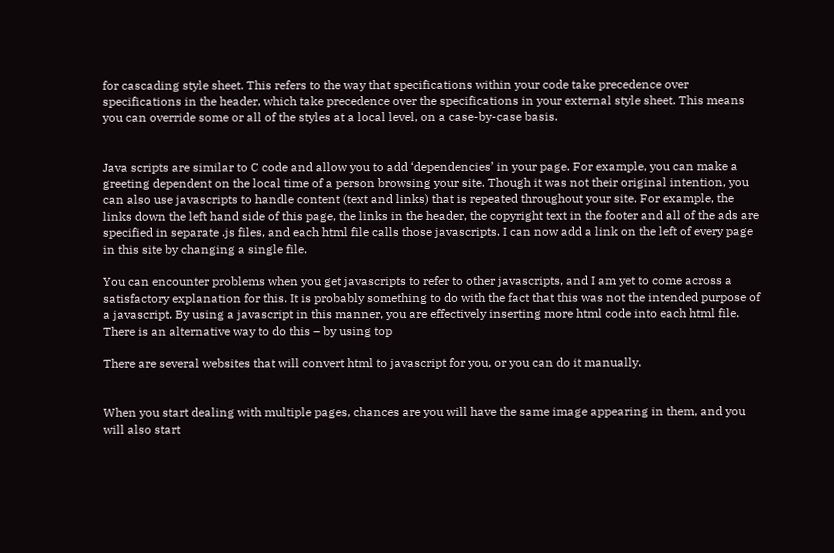for cascading style sheet. This refers to the way that specifications within your code take precedence over specifications in the header, which take precedence over the specifications in your external style sheet. This means you can override some or all of the styles at a local level, on a case-by-case basis.


Java scripts are similar to C code and allow you to add ‘dependencies’ in your page. For example, you can make a greeting dependent on the local time of a person browsing your site. Though it was not their original intention, you can also use javascripts to handle content (text and links) that is repeated throughout your site. For example, the links down the left hand side of this page, the links in the header, the copyright text in the footer and all of the ads are specified in separate .js files, and each html file calls those javascripts. I can now add a link on the left of every page in this site by changing a single file.

You can encounter problems when you get javascripts to refer to other javascripts, and I am yet to come across a satisfactory explanation for this. It is probably something to do with the fact that this was not the intended purpose of a javascript. By using a javascript in this manner, you are effectively inserting more html code into each html file. There is an alternative way to do this – by using top

There are several websites that will convert html to javascript for you, or you can do it manually.


When you start dealing with multiple pages, chances are you will have the same image appearing in them, and you will also start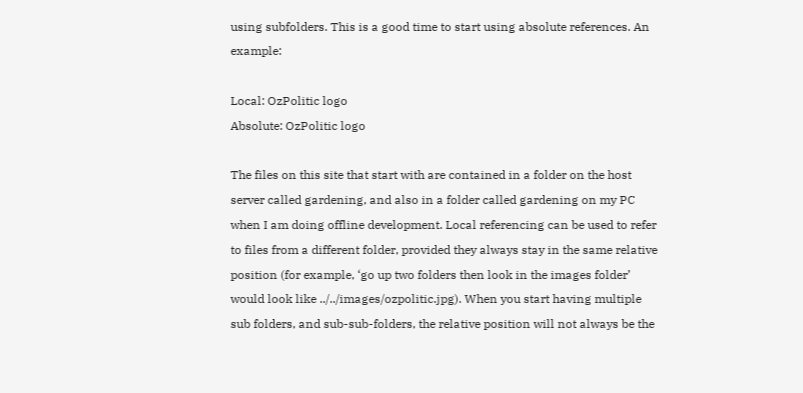using subfolders. This is a good time to start using absolute references. An example:

Local: OzPolitic logo
Absolute: OzPolitic logo

The files on this site that start with are contained in a folder on the host server called gardening, and also in a folder called gardening on my PC when I am doing offline development. Local referencing can be used to refer to files from a different folder, provided they always stay in the same relative position (for example, ‘go up two folders then look in the images folder’ would look like ../../images/ozpolitic.jpg). When you start having multiple sub folders, and sub-sub-folders, the relative position will not always be the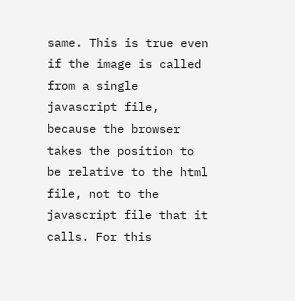same. This is true even if the image is called from a single javascript file, because the browser takes the position to be relative to the html file, not to the javascript file that it calls. For this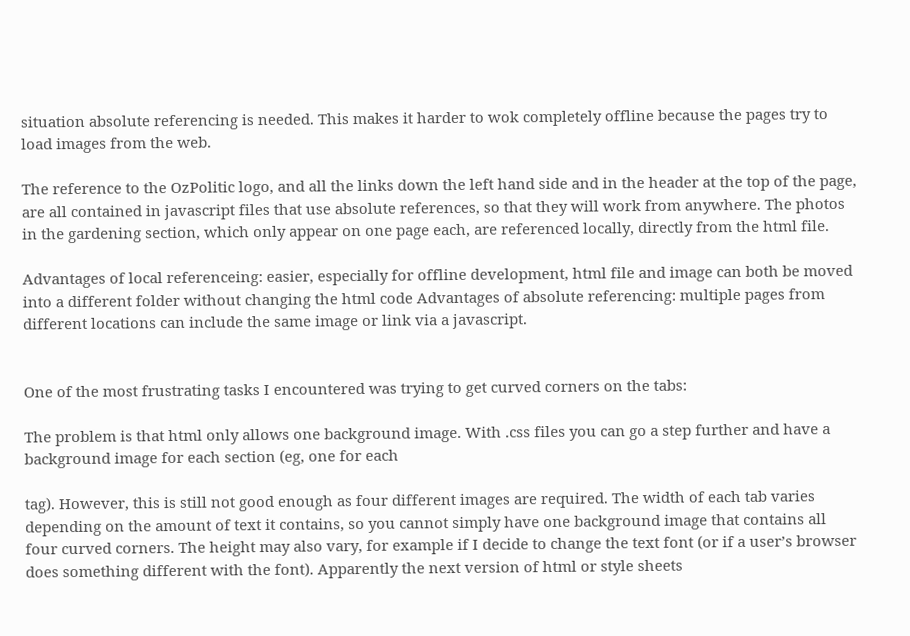situation absolute referencing is needed. This makes it harder to wok completely offline because the pages try to load images from the web.

The reference to the OzPolitic logo, and all the links down the left hand side and in the header at the top of the page, are all contained in javascript files that use absolute references, so that they will work from anywhere. The photos in the gardening section, which only appear on one page each, are referenced locally, directly from the html file.

Advantages of local referenceing: easier, especially for offline development, html file and image can both be moved into a different folder without changing the html code Advantages of absolute referencing: multiple pages from different locations can include the same image or link via a javascript.


One of the most frustrating tasks I encountered was trying to get curved corners on the tabs:

The problem is that html only allows one background image. With .css files you can go a step further and have a background image for each section (eg, one for each

tag). However, this is still not good enough as four different images are required. The width of each tab varies depending on the amount of text it contains, so you cannot simply have one background image that contains all four curved corners. The height may also vary, for example if I decide to change the text font (or if a user’s browser does something different with the font). Apparently the next version of html or style sheets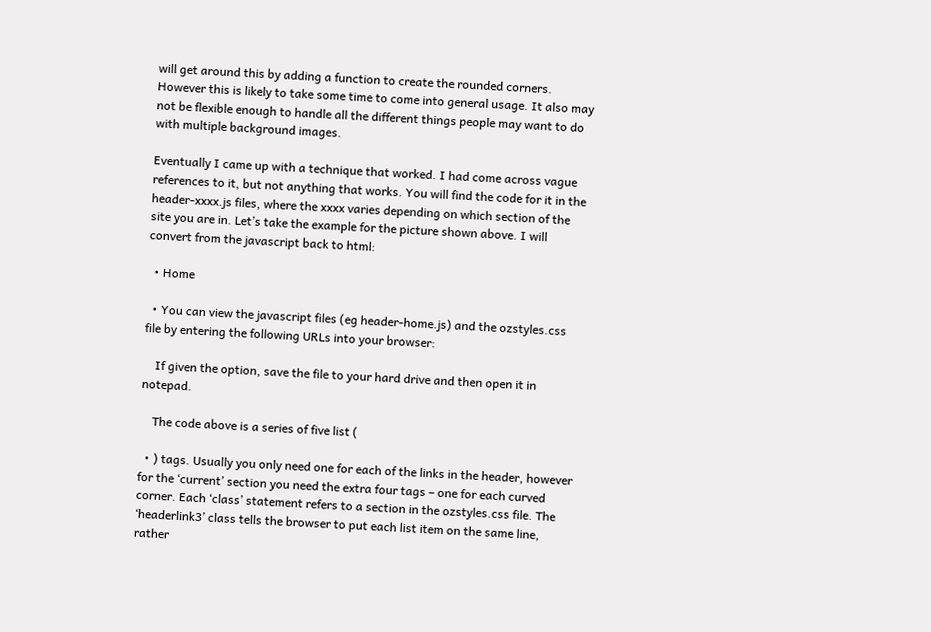will get around this by adding a function to create the rounded corners. However this is likely to take some time to come into general usage. It also may not be flexible enough to handle all the different things people may want to do with multiple background images.

Eventually I came up with a technique that worked. I had come across vague references to it, but not anything that works. You will find the code for it in the header-xxxx.js files, where the xxxx varies depending on which section of the site you are in. Let’s take the example for the picture shown above. I will convert from the javascript back to html:

  • Home

  • You can view the javascript files (eg header-home.js) and the ozstyles.css file by entering the following URLs into your browser:

    If given the option, save the file to your hard drive and then open it in notepad.

    The code above is a series of five list (

  • ) tags. Usually you only need one for each of the links in the header, however for the ‘current’ section you need the extra four tags – one for each curved corner. Each ‘class’ statement refers to a section in the ozstyles.css file. The ‘headerlink3’ class tells the browser to put each list item on the same line, rather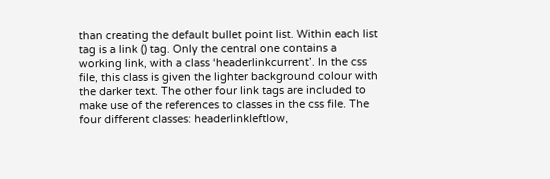than creating the default bullet point list. Within each list tag is a link () tag. Only the central one contains a working link, with a class ‘headerlinkcurrent’. In the css file, this class is given the lighter background colour with the darker text. The other four link tags are included to make use of the references to classes in the css file. The four different classes: headerlinkleftlow,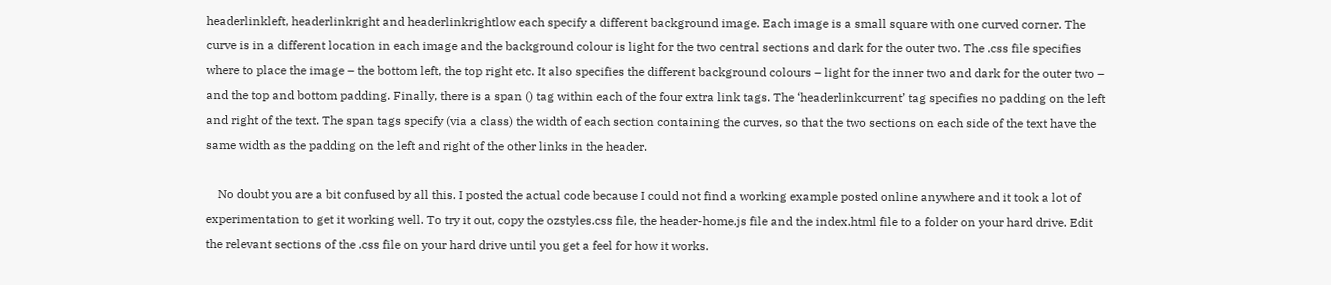headerlinkleft, headerlinkright and headerlinkrightlow each specify a different background image. Each image is a small square with one curved corner. The curve is in a different location in each image and the background colour is light for the two central sections and dark for the outer two. The .css file specifies where to place the image – the bottom left, the top right etc. It also specifies the different background colours – light for the inner two and dark for the outer two – and the top and bottom padding. Finally, there is a span () tag within each of the four extra link tags. The ‘headerlinkcurrent’ tag specifies no padding on the left and right of the text. The span tags specify (via a class) the width of each section containing the curves, so that the two sections on each side of the text have the same width as the padding on the left and right of the other links in the header.

    No doubt you are a bit confused by all this. I posted the actual code because I could not find a working example posted online anywhere and it took a lot of experimentation to get it working well. To try it out, copy the ozstyles.css file, the header-home.js file and the index.html file to a folder on your hard drive. Edit the relevant sections of the .css file on your hard drive until you get a feel for how it works.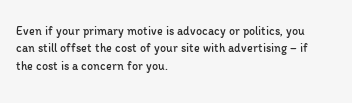Even if your primary motive is advocacy or politics, you can still offset the cost of your site with advertising – if the cost is a concern for you.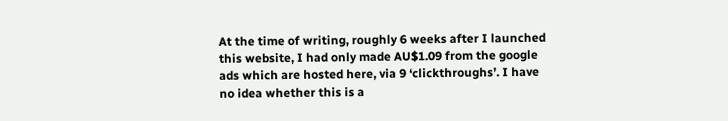At the time of writing, roughly 6 weeks after I launched this website, I had only made AU$1.09 from the google ads which are hosted here, via 9 ‘clickthroughs’. I have no idea whether this is a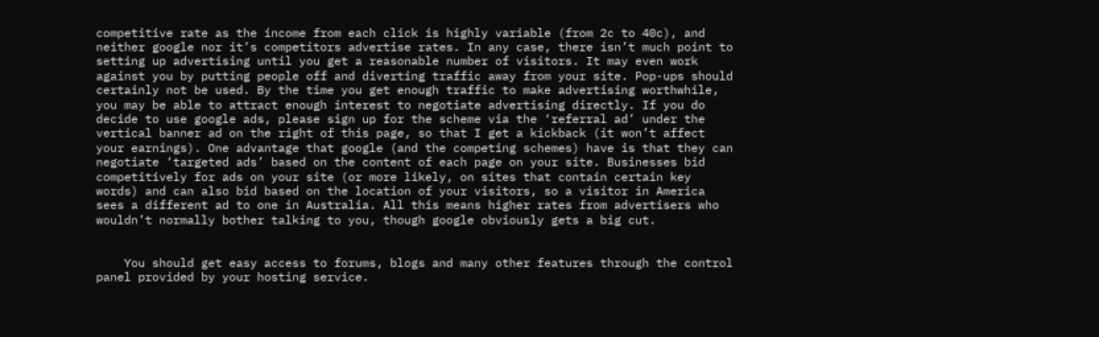competitive rate as the income from each click is highly variable (from 2c to 40c), and neither google nor it’s competitors advertise rates. In any case, there isn’t much point to setting up advertising until you get a reasonable number of visitors. It may even work against you by putting people off and diverting traffic away from your site. Pop-ups should certainly not be used. By the time you get enough traffic to make advertising worthwhile, you may be able to attract enough interest to negotiate advertising directly. If you do decide to use google ads, please sign up for the scheme via the ‘referral ad’ under the vertical banner ad on the right of this page, so that I get a kickback (it won’t affect your earnings). One advantage that google (and the competing schemes) have is that they can negotiate ‘targeted ads’ based on the content of each page on your site. Businesses bid competitively for ads on your site (or more likely, on sites that contain certain key words) and can also bid based on the location of your visitors, so a visitor in America sees a different ad to one in Australia. All this means higher rates from advertisers who wouldn’t normally bother talking to you, though google obviously gets a big cut.


    You should get easy access to forums, blogs and many other features through the control panel provided by your hosting service.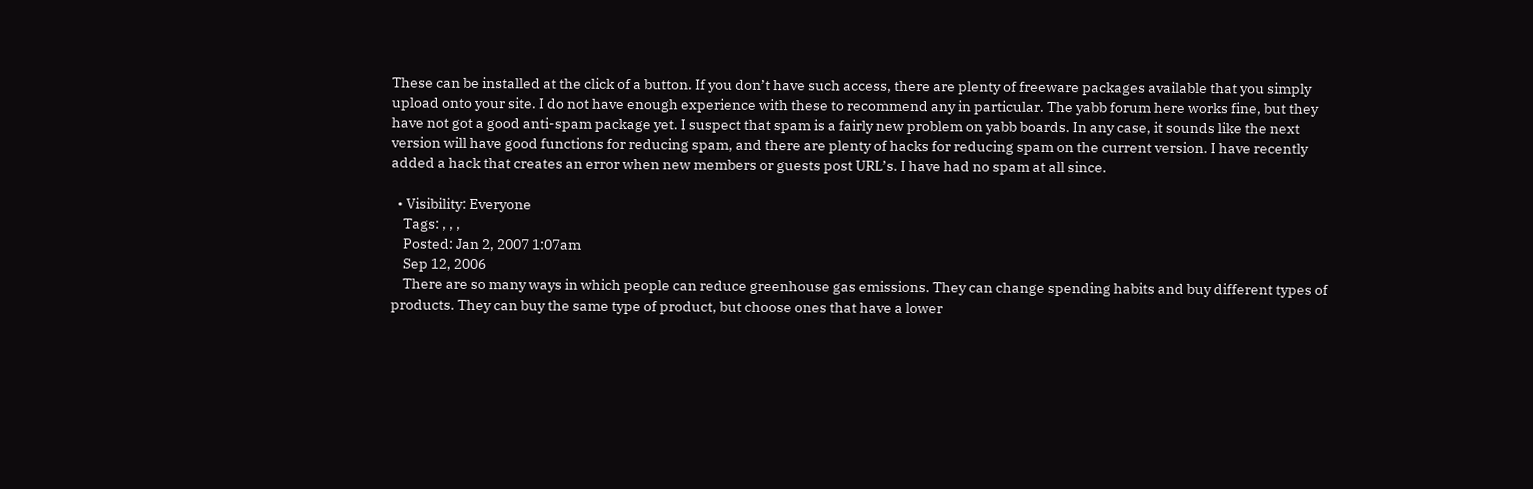These can be installed at the click of a button. If you don’t have such access, there are plenty of freeware packages available that you simply upload onto your site. I do not have enough experience with these to recommend any in particular. The yabb forum here works fine, but they have not got a good anti-spam package yet. I suspect that spam is a fairly new problem on yabb boards. In any case, it sounds like the next version will have good functions for reducing spam, and there are plenty of hacks for reducing spam on the current version. I have recently added a hack that creates an error when new members or guests post URL’s. I have had no spam at all since.

  • Visibility: Everyone
    Tags: , , ,
    Posted: Jan 2, 2007 1:07am
    Sep 12, 2006
    There are so many ways in which people can reduce greenhouse gas emissions. They can change spending habits and buy different types of products. They can buy the same type of product, but choose ones that have a lower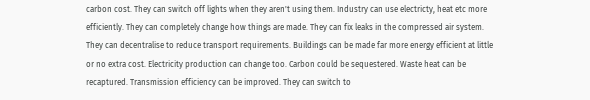carbon cost. They can switch off lights when they aren't using them. Industry can use electricty, heat etc more efficiently. They can completely change how things are made. They can fix leaks in the compressed air system. They can decentralise to reduce transport requirements. Buildings can be made far more energy efficient at little or no extra cost. Electricity production can change too. Carbon could be sequestered. Waste heat can be recaptured. Transmission efficiency can be improved. They can switch to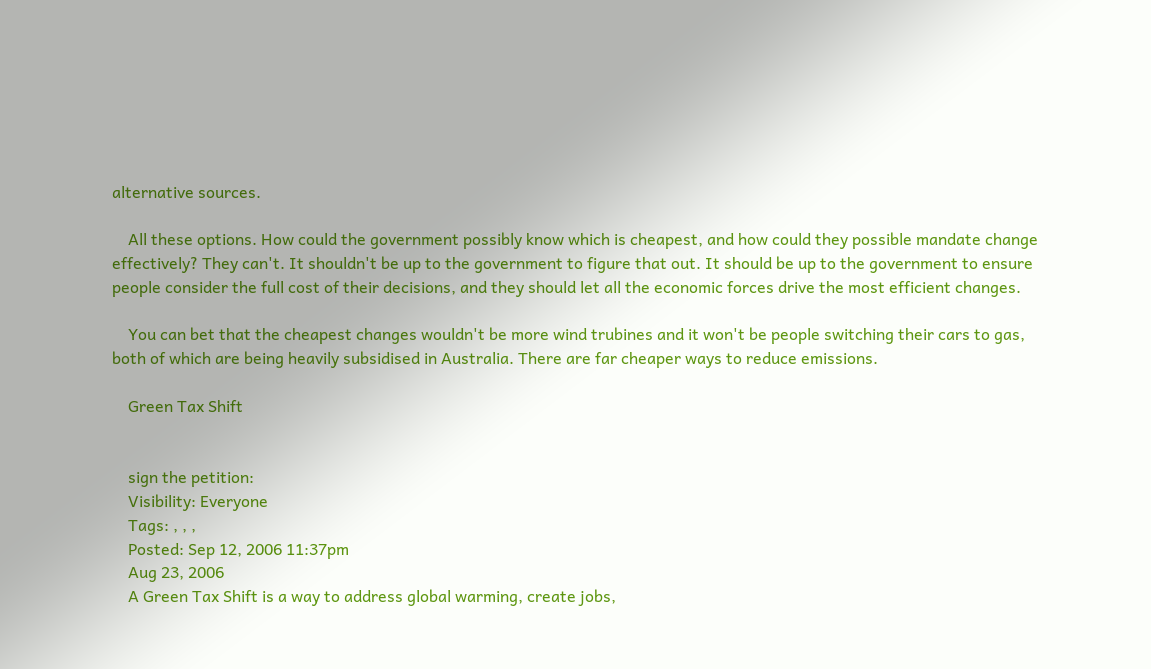alternative sources.

    All these options. How could the government possibly know which is cheapest, and how could they possible mandate change effectively? They can't. It shouldn't be up to the government to figure that out. It should be up to the government to ensure people consider the full cost of their decisions, and they should let all the economic forces drive the most efficient changes.

    You can bet that the cheapest changes wouldn't be more wind trubines and it won't be people switching their cars to gas, both of which are being heavily subsidised in Australia. There are far cheaper ways to reduce emissions.

    Green Tax Shift


    sign the petition:
    Visibility: Everyone
    Tags: , , ,
    Posted: Sep 12, 2006 11:37pm
    Aug 23, 2006
    A Green Tax Shift is a way to address global warming, create jobs,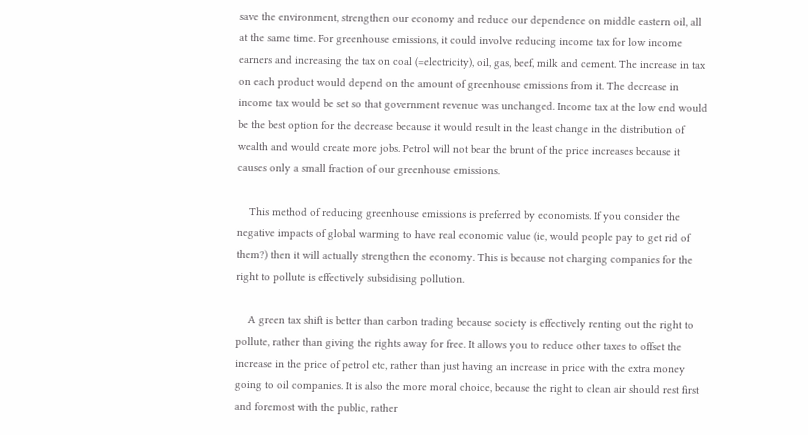save the environment, strengthen our economy and reduce our dependence on middle eastern oil, all at the same time. For greenhouse emissions, it could involve reducing income tax for low income earners and increasing the tax on coal (=electricity), oil, gas, beef, milk and cement. The increase in tax on each product would depend on the amount of greenhouse emissions from it. The decrease in income tax would be set so that government revenue was unchanged. Income tax at the low end would be the best option for the decrease because it would result in the least change in the distribution of wealth and would create more jobs. Petrol will not bear the brunt of the price increases because it causes only a small fraction of our greenhouse emissions.

    This method of reducing greenhouse emissions is preferred by economists. If you consider the negative impacts of global warming to have real economic value (ie, would people pay to get rid of them?) then it will actually strengthen the economy. This is because not charging companies for the right to pollute is effectively subsidising pollution.

    A green tax shift is better than carbon trading because society is effectively renting out the right to pollute, rather than giving the rights away for free. It allows you to reduce other taxes to offset the increase in the price of petrol etc, rather than just having an increase in price with the extra money going to oil companies. It is also the more moral choice, because the right to clean air should rest first and foremost with the public, rather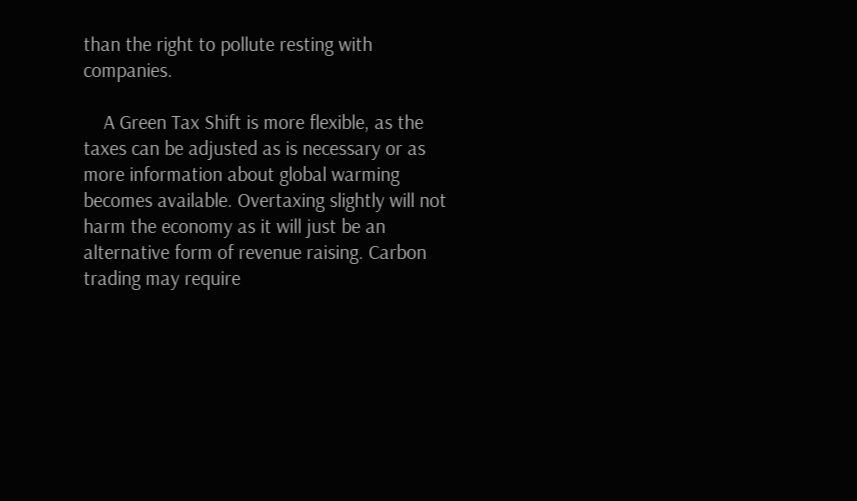than the right to pollute resting with companies.

    A Green Tax Shift is more flexible, as the taxes can be adjusted as is necessary or as more information about global warming becomes available. Overtaxing slightly will not harm the economy as it will just be an alternative form of revenue raising. Carbon trading may require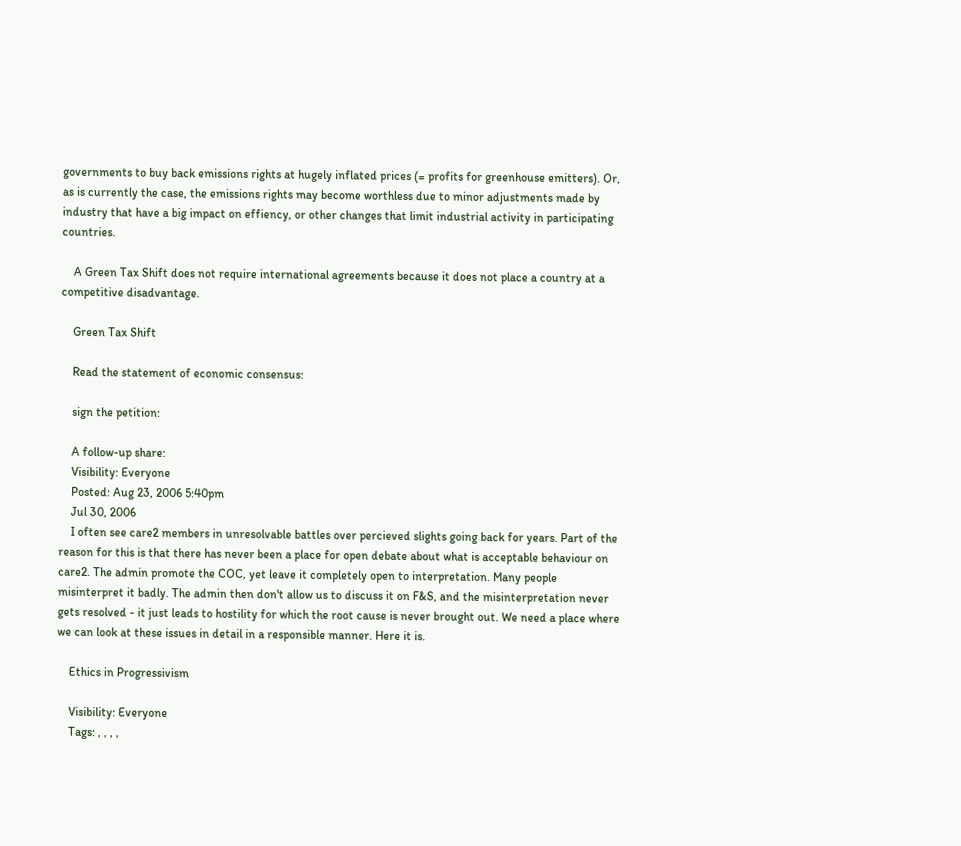governments to buy back emissions rights at hugely inflated prices (= profits for greenhouse emitters). Or, as is currently the case, the emissions rights may become worthless due to minor adjustments made by industry that have a big impact on effiency, or other changes that limit industrial activity in participating countries.

    A Green Tax Shift does not require international agreements because it does not place a country at a competitive disadvantage.

    Green Tax Shift

    Read the statement of economic consensus:

    sign the petition:

    A follow-up share:
    Visibility: Everyone
    Posted: Aug 23, 2006 5:40pm
    Jul 30, 2006
    I often see care2 members in unresolvable battles over percieved slights going back for years. Part of the reason for this is that there has never been a place for open debate about what is acceptable behaviour on care2. The admin promote the COC, yet leave it completely open to interpretation. Many people misinterpret it badly. The admin then don't allow us to discuss it on F&S, and the misinterpretation never gets resolved - it just leads to hostility for which the root cause is never brought out. We need a place where we can look at these issues in detail in a responsible manner. Here it is.

    Ethics in Progressivism

    Visibility: Everyone
    Tags: , , , ,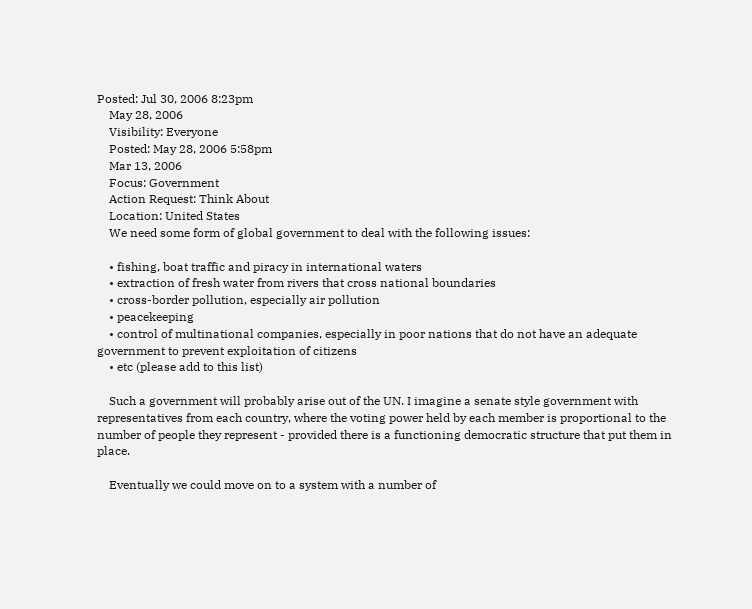Posted: Jul 30, 2006 8:23pm
    May 28, 2006
    Visibility: Everyone
    Posted: May 28, 2006 5:58pm
    Mar 13, 2006
    Focus: Government
    Action Request: Think About
    Location: United States
    We need some form of global government to deal with the following issues:

    • fishing, boat traffic and piracy in international waters
    • extraction of fresh water from rivers that cross national boundaries
    • cross-border pollution, especially air pollution
    • peacekeeping
    • control of multinational companies, especially in poor nations that do not have an adequate government to prevent exploitation of citizens
    • etc (please add to this list)

    Such a government will probably arise out of the UN. I imagine a senate style government with representatives from each country, where the voting power held by each member is proportional to the number of people they represent - provided there is a functioning democratic structure that put them in place.

    Eventually we could move on to a system with a number of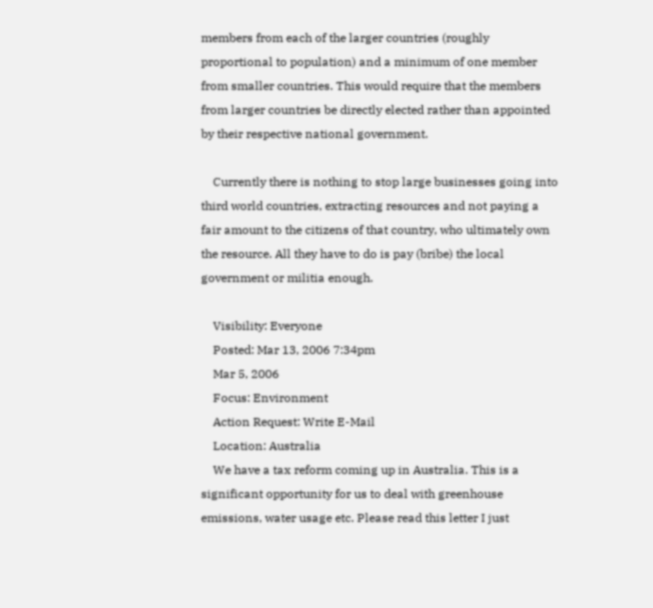members from each of the larger countries (roughly proportional to population) and a minimum of one member from smaller countries. This would require that the members from larger countries be directly elected rather than appointed by their respective national government.

    Currently there is nothing to stop large businesses going into third world countries, extracting resources and not paying a fair amount to the citizens of that country, who ultimately own the resource. All they have to do is pay (bribe) the local government or militia enough.

    Visibility: Everyone
    Posted: Mar 13, 2006 7:34pm
    Mar 5, 2006
    Focus: Environment
    Action Request: Write E-Mail
    Location: Australia
    We have a tax reform coming up in Australia. This is a significant opportunity for us to deal with greenhouse emissions, water usage etc. Please read this letter I just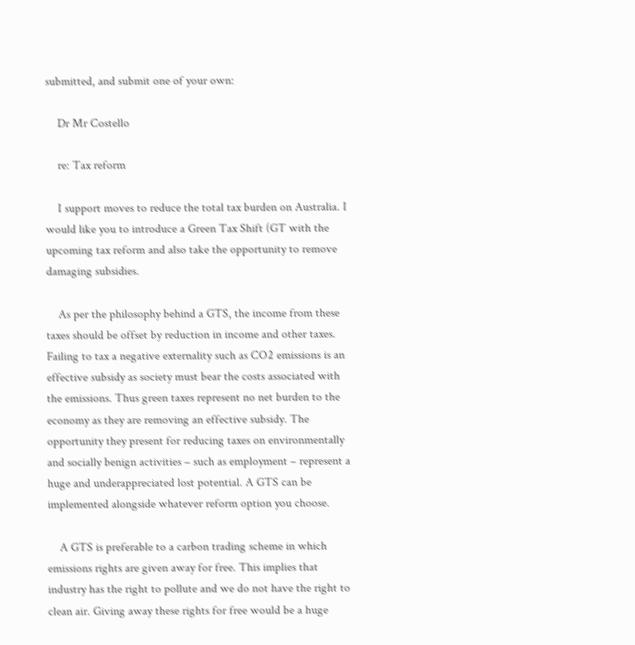submitted, and submit one of your own:

    Dr Mr Costello

    re: Tax reform

    I support moves to reduce the total tax burden on Australia. I would like you to introduce a Green Tax Shift (GT with the upcoming tax reform and also take the opportunity to remove damaging subsidies.

    As per the philosophy behind a GTS, the income from these taxes should be offset by reduction in income and other taxes. Failing to tax a negative externality such as CO2 emissions is an effective subsidy as society must bear the costs associated with the emissions. Thus green taxes represent no net burden to the economy as they are removing an effective subsidy. The opportunity they present for reducing taxes on environmentally and socially benign activities – such as employment – represent a huge and underappreciated lost potential. A GTS can be implemented alongside whatever reform option you choose.

    A GTS is preferable to a carbon trading scheme in which emissions rights are given away for free. This implies that industry has the right to pollute and we do not have the right to clean air. Giving away these rights for free would be a huge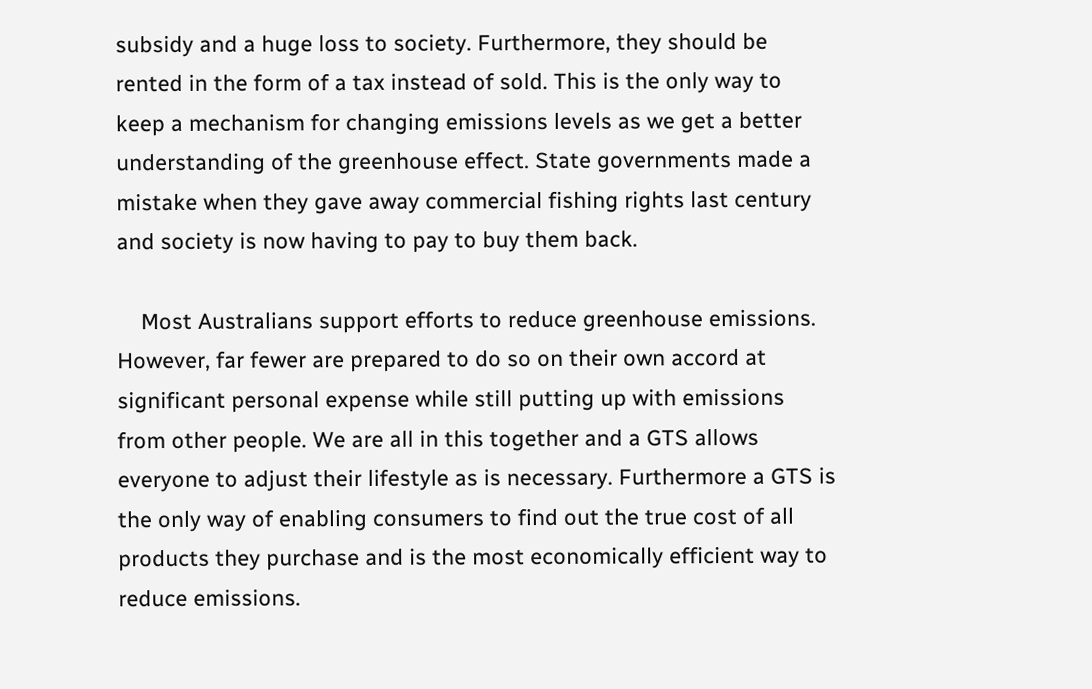subsidy and a huge loss to society. Furthermore, they should be rented in the form of a tax instead of sold. This is the only way to keep a mechanism for changing emissions levels as we get a better understanding of the greenhouse effect. State governments made a mistake when they gave away commercial fishing rights last century and society is now having to pay to buy them back.

    Most Australians support efforts to reduce greenhouse emissions. However, far fewer are prepared to do so on their own accord at significant personal expense while still putting up with emissions from other people. We are all in this together and a GTS allows everyone to adjust their lifestyle as is necessary. Furthermore a GTS is the only way of enabling consumers to find out the true cost of all products they purchase and is the most economically efficient way to reduce emissions.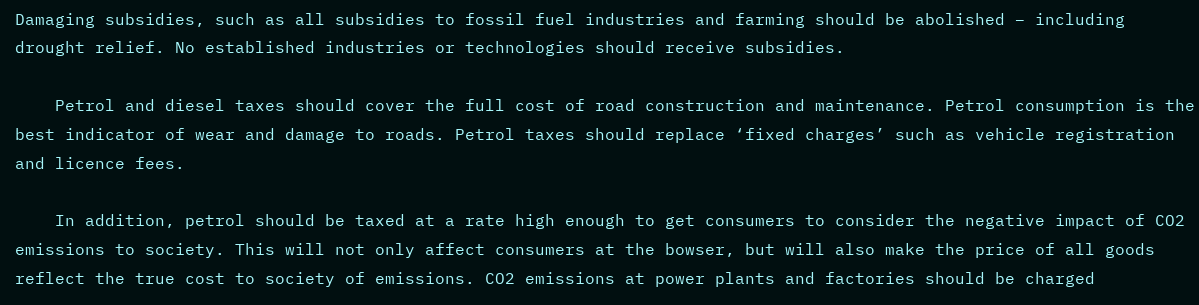Damaging subsidies, such as all subsidies to fossil fuel industries and farming should be abolished – including drought relief. No established industries or technologies should receive subsidies.

    Petrol and diesel taxes should cover the full cost of road construction and maintenance. Petrol consumption is the best indicator of wear and damage to roads. Petrol taxes should replace ‘fixed charges’ such as vehicle registration and licence fees.

    In addition, petrol should be taxed at a rate high enough to get consumers to consider the negative impact of CO2 emissions to society. This will not only affect consumers at the bowser, but will also make the price of all goods reflect the true cost to society of emissions. CO2 emissions at power plants and factories should be charged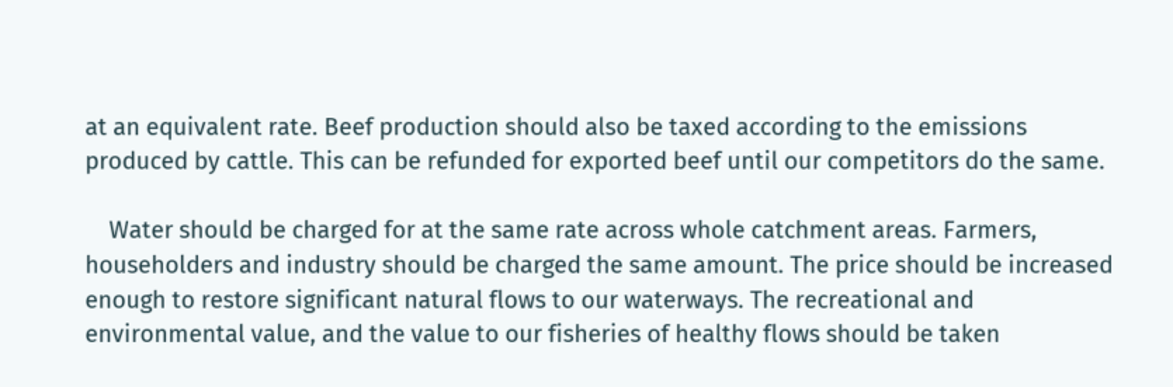at an equivalent rate. Beef production should also be taxed according to the emissions produced by cattle. This can be refunded for exported beef until our competitors do the same.

    Water should be charged for at the same rate across whole catchment areas. Farmers, householders and industry should be charged the same amount. The price should be increased enough to restore significant natural flows to our waterways. The recreational and environmental value, and the value to our fisheries of healthy flows should be taken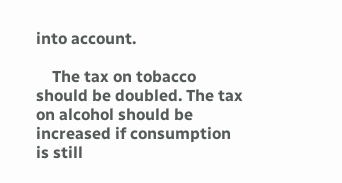into account.

    The tax on tobacco should be doubled. The tax on alcohol should be increased if consumption is still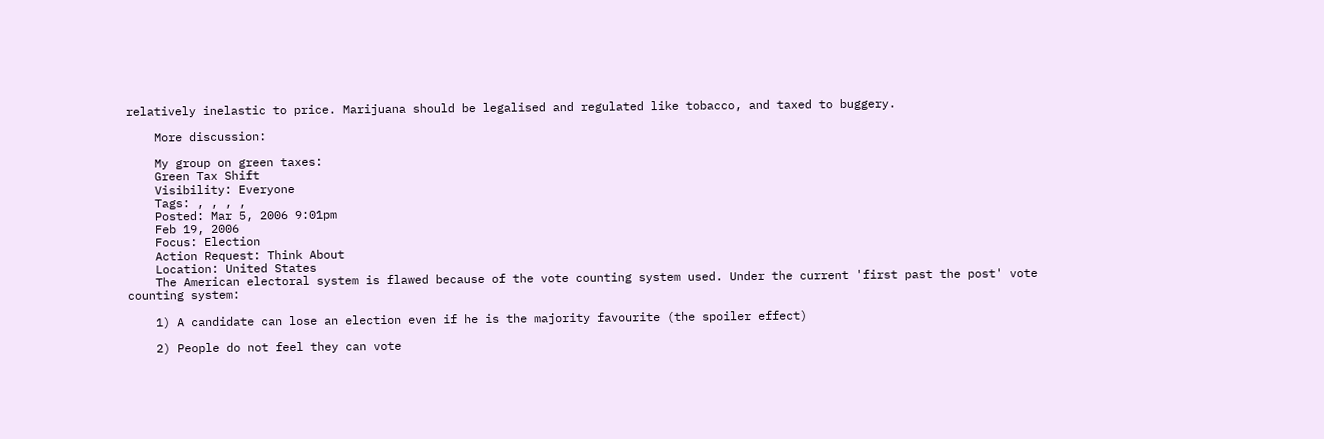relatively inelastic to price. Marijuana should be legalised and regulated like tobacco, and taxed to buggery.

    More discussion:

    My group on green taxes:
    Green Tax Shift
    Visibility: Everyone
    Tags: , , , ,
    Posted: Mar 5, 2006 9:01pm
    Feb 19, 2006
    Focus: Election
    Action Request: Think About
    Location: United States
    The American electoral system is flawed because of the vote counting system used. Under the current 'first past the post' vote counting system:

    1) A candidate can lose an election even if he is the majority favourite (the spoiler effect)

    2) People do not feel they can vote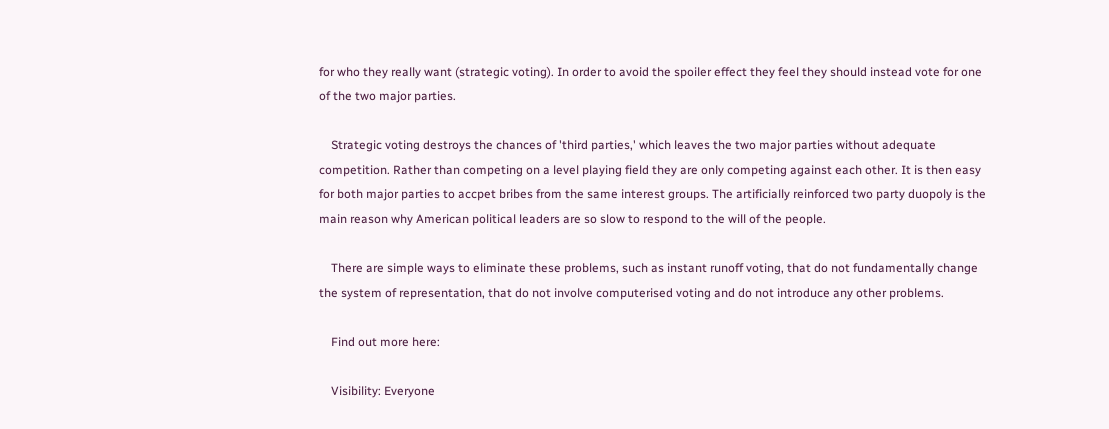for who they really want (strategic voting). In order to avoid the spoiler effect they feel they should instead vote for one of the two major parties.

    Strategic voting destroys the chances of 'third parties,' which leaves the two major parties without adequate competition. Rather than competing on a level playing field they are only competing against each other. It is then easy for both major parties to accpet bribes from the same interest groups. The artificially reinforced two party duopoly is the main reason why American political leaders are so slow to respond to the will of the people.

    There are simple ways to eliminate these problems, such as instant runoff voting, that do not fundamentally change the system of representation, that do not involve computerised voting and do not introduce any other problems.

    Find out more here:

    Visibility: Everyone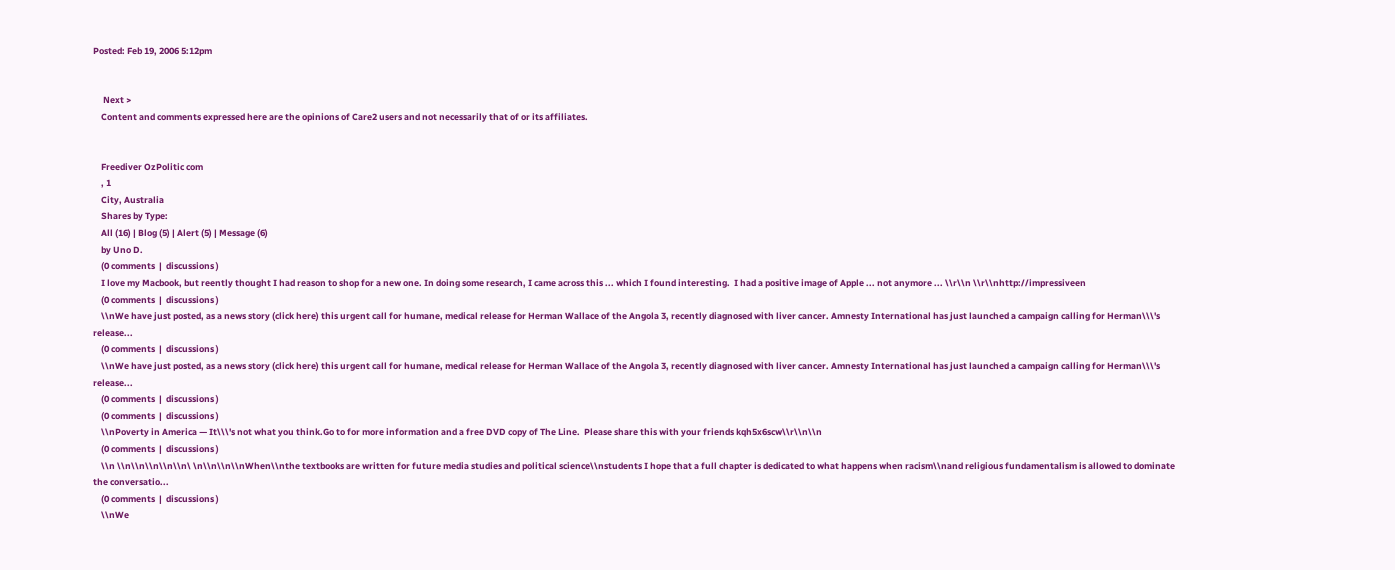Posted: Feb 19, 2006 5:12pm


     Next >
    Content and comments expressed here are the opinions of Care2 users and not necessarily that of or its affiliates.


    Freediver OzPolitic com
    , 1
    City, Australia
    Shares by Type:
    All (16) | Blog (5) | Alert (5) | Message (6)
    by Uno D.
    (0 comments  |  discussions )
    I love my Macbook, but reently thought I had reason to shop for a new one. In doing some research, I came across this ... which I found interesting.  I had a positive image of Apple ... not anymore ... \\r\\n \\r\\nhttp://impressiveen
    (0 comments  |  discussions )
    \\nWe have just posted, as a news story (click here) this urgent call for humane, medical release for Herman Wallace of the Angola 3, recently diagnosed with liver cancer. Amnesty International has just launched a campaign calling for Herman\\\'s release...
    (0 comments  |  discussions )
    \\nWe have just posted, as a news story (click here) this urgent call for humane, medical release for Herman Wallace of the Angola 3, recently diagnosed with liver cancer. Amnesty International has just launched a campaign calling for Herman\\\'s release...
    (0 comments  |  discussions )
    (0 comments  |  discussions )
    \\nPoverty in America — It\\\'s not what you think.Go to for more information and a free DVD copy of The Line.  Please share this with your friends kqh5x6scw\\r\\n\\n
    (0 comments  |  discussions )
    \\n \\n\\n\\n\\n\\n\ \n\\n\\n\\nWhen\\nthe textbooks are written for future media studies and political science\\nstudents I hope that a full chapter is dedicated to what happens when racism\\nand religious fundamentalism is allowed to dominate the conversatio...
    (0 comments  |  discussions )
    \\nWe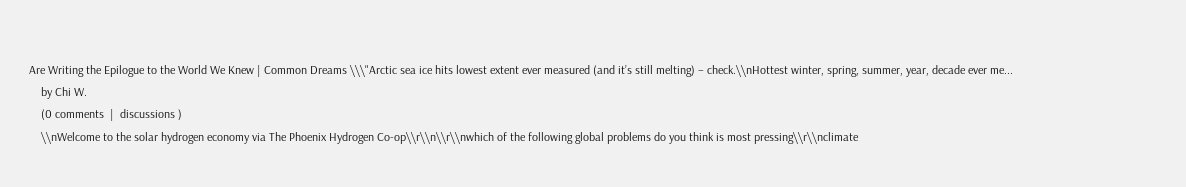Are Writing the Epilogue to the World We Knew | Common Dreams \\\"Arctic sea ice hits lowest extent ever measured (and it’s still melting) – check.\\nHottest winter, spring, summer, year, decade ever me...
    by Chi W.
    (0 comments  |  discussions )
    \\nWelcome to the solar hydrogen economy via The Phoenix Hydrogen Co-op\\r\\n\\r\\nwhich of the following global problems do you think is most pressing\\r\\nclimate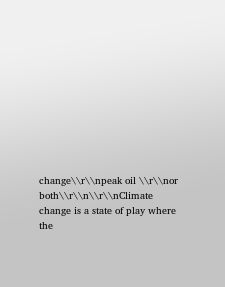change\\r\\npeak oil \\r\\nor both\\r\\n\\r\\nClimate change is a state of play where the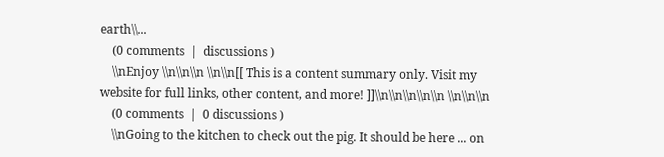earth\\...
    (0 comments  |  discussions )
    \\nEnjoy \\n\\n\\n \\n\\n[[ This is a content summary only. Visit my website for full links, other content, and more! ]]\\n\\n\\n\\n\\n \\n\\n\\n
    (0 comments  |  0 discussions )
    \\nGoing to the kitchen to check out the pig. It should be here ... on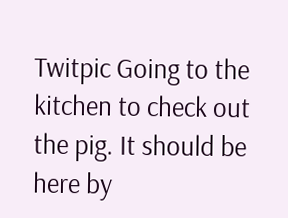Twitpic Going to the kitchen to check out the pig. It should be here by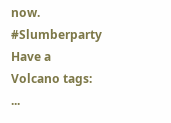now. #Slumberparty Have a Volcano tags: ...